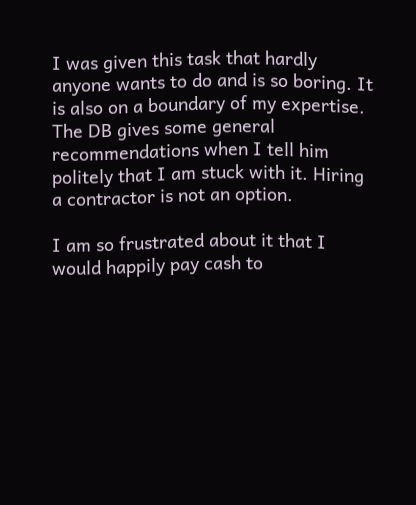I was given this task that hardly anyone wants to do and is so boring. It is also on a boundary of my expertise. The DB gives some general recommendations when I tell him politely that I am stuck with it. Hiring a contractor is not an option.

I am so frustrated about it that I would happily pay cash to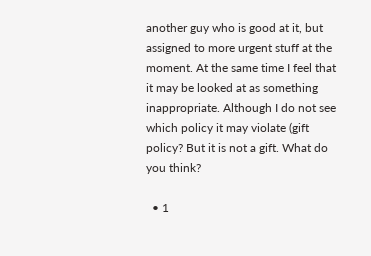another guy who is good at it, but assigned to more urgent stuff at the moment. At the same time I feel that it may be looked at as something inappropriate. Although I do not see which policy it may violate (gift policy? But it is not a gift. What do you think?

  • 1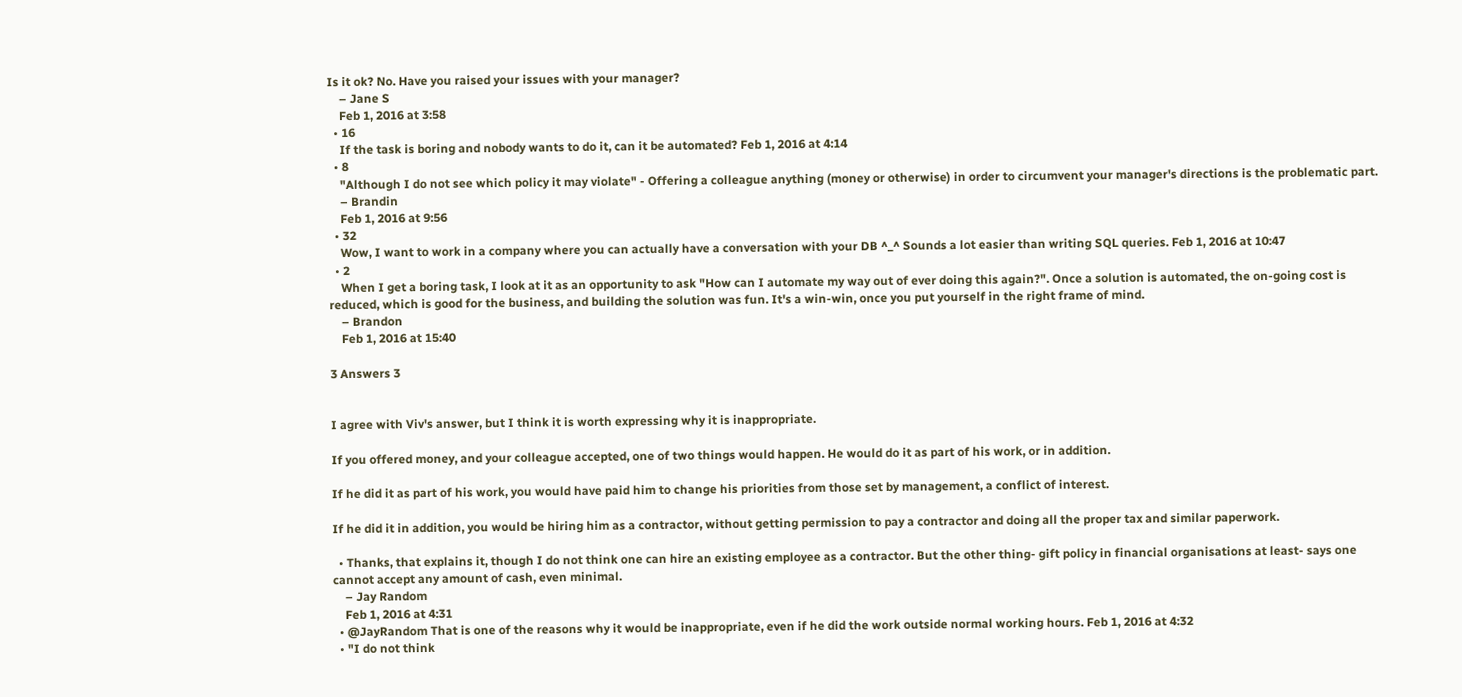Is it ok? No. Have you raised your issues with your manager?
    – Jane S
    Feb 1, 2016 at 3:58
  • 16
    If the task is boring and nobody wants to do it, can it be automated? Feb 1, 2016 at 4:14
  • 8
    "Although I do not see which policy it may violate" - Offering a colleague anything (money or otherwise) in order to circumvent your manager's directions is the problematic part.
    – Brandin
    Feb 1, 2016 at 9:56
  • 32
    Wow, I want to work in a company where you can actually have a conversation with your DB ^_^ Sounds a lot easier than writing SQL queries. Feb 1, 2016 at 10:47
  • 2
    When I get a boring task, I look at it as an opportunity to ask "How can I automate my way out of ever doing this again?". Once a solution is automated, the on-going cost is reduced, which is good for the business, and building the solution was fun. It's a win-win, once you put yourself in the right frame of mind.
    – Brandon
    Feb 1, 2016 at 15:40

3 Answers 3


I agree with Viv's answer, but I think it is worth expressing why it is inappropriate.

If you offered money, and your colleague accepted, one of two things would happen. He would do it as part of his work, or in addition.

If he did it as part of his work, you would have paid him to change his priorities from those set by management, a conflict of interest.

If he did it in addition, you would be hiring him as a contractor, without getting permission to pay a contractor and doing all the proper tax and similar paperwork.

  • Thanks, that explains it, though I do not think one can hire an existing employee as a contractor. But the other thing- gift policy in financial organisations at least- says one cannot accept any amount of cash, even minimal.
    – Jay Random
    Feb 1, 2016 at 4:31
  • @JayRandom That is one of the reasons why it would be inappropriate, even if he did the work outside normal working hours. Feb 1, 2016 at 4:32
  • "I do not think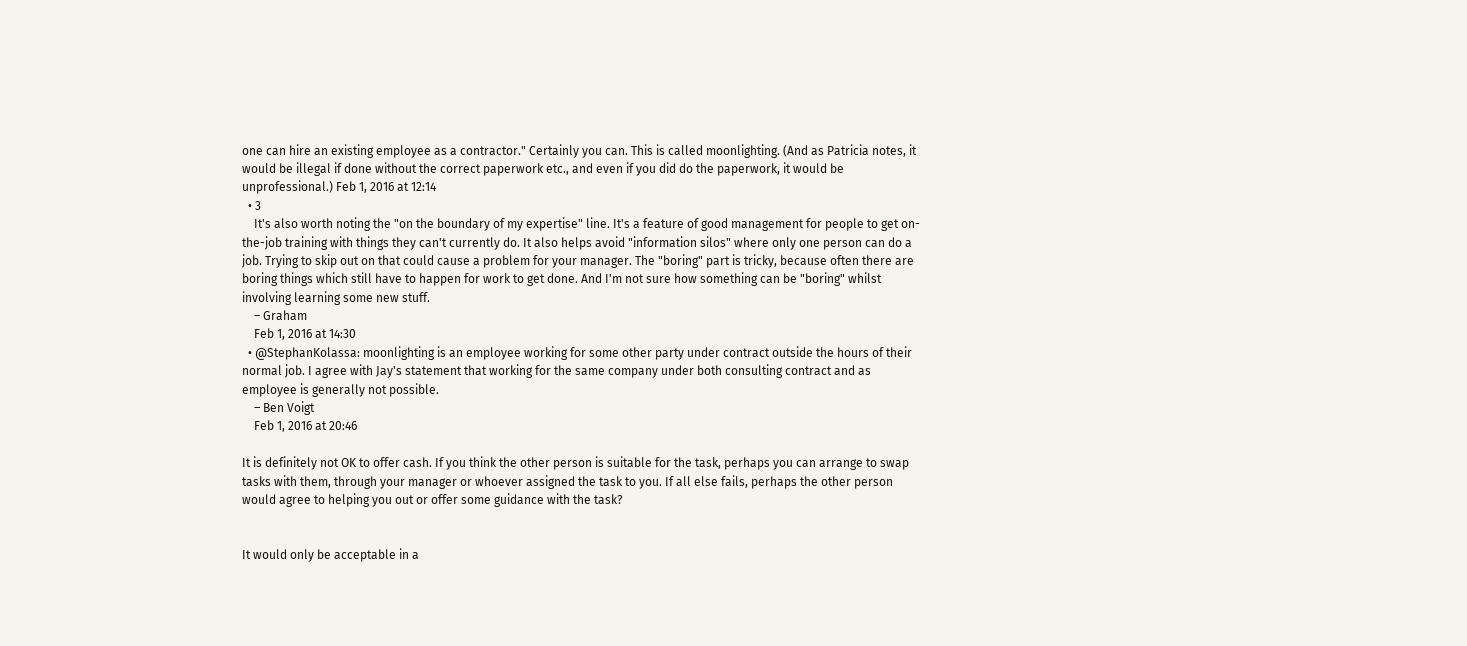one can hire an existing employee as a contractor." Certainly you can. This is called moonlighting. (And as Patricia notes, it would be illegal if done without the correct paperwork etc., and even if you did do the paperwork, it would be unprofessional.) Feb 1, 2016 at 12:14
  • 3
    It's also worth noting the "on the boundary of my expertise" line. It's a feature of good management for people to get on-the-job training with things they can't currently do. It also helps avoid "information silos" where only one person can do a job. Trying to skip out on that could cause a problem for your manager. The "boring" part is tricky, because often there are boring things which still have to happen for work to get done. And I'm not sure how something can be "boring" whilst involving learning some new stuff.
    – Graham
    Feb 1, 2016 at 14:30
  • @StephanKolassa: moonlighting is an employee working for some other party under contract outside the hours of their normal job. I agree with Jay's statement that working for the same company under both consulting contract and as employee is generally not possible.
    – Ben Voigt
    Feb 1, 2016 at 20:46

It is definitely not OK to offer cash. If you think the other person is suitable for the task, perhaps you can arrange to swap tasks with them, through your manager or whoever assigned the task to you. If all else fails, perhaps the other person would agree to helping you out or offer some guidance with the task?


It would only be acceptable in a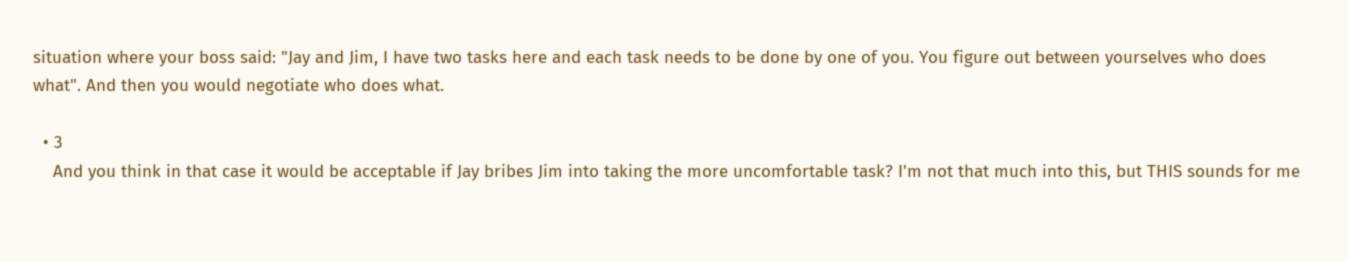situation where your boss said: "Jay and Jim, I have two tasks here and each task needs to be done by one of you. You figure out between yourselves who does what". And then you would negotiate who does what.

  • 3
    And you think in that case it would be acceptable if Jay bribes Jim into taking the more uncomfortable task? I'm not that much into this, but THIS sounds for me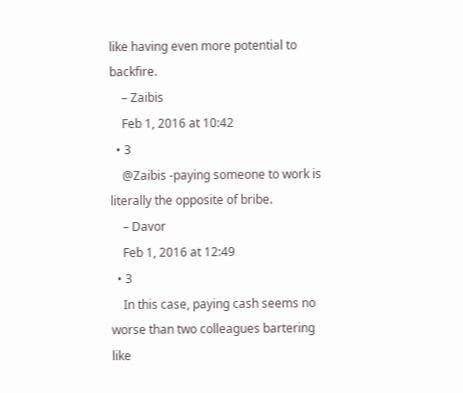like having even more potential to backfire.
    – Zaibis
    Feb 1, 2016 at 10:42
  • 3
    @Zaibis -paying someone to work is literally the opposite of bribe.
    – Davor
    Feb 1, 2016 at 12:49
  • 3
    In this case, paying cash seems no worse than two colleagues bartering like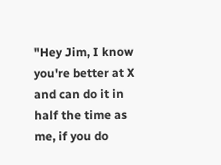"Hey Jim, I know you're better at X and can do it in half the time as me, if you do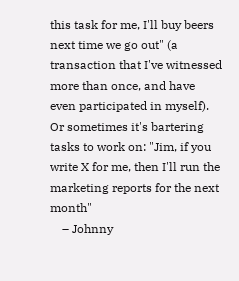this task for me, I'll buy beers next time we go out" (a transaction that I've witnessed more than once, and have even participated in myself). Or sometimes it's bartering tasks to work on: "Jim, if you write X for me, then I'll run the marketing reports for the next month"
    – Johnny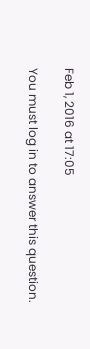Feb 1, 2016 at 17:05

You must log in to answer this question.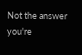Not the answer you're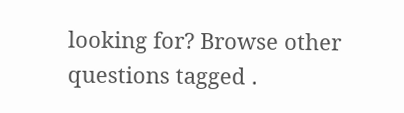looking for? Browse other questions tagged .